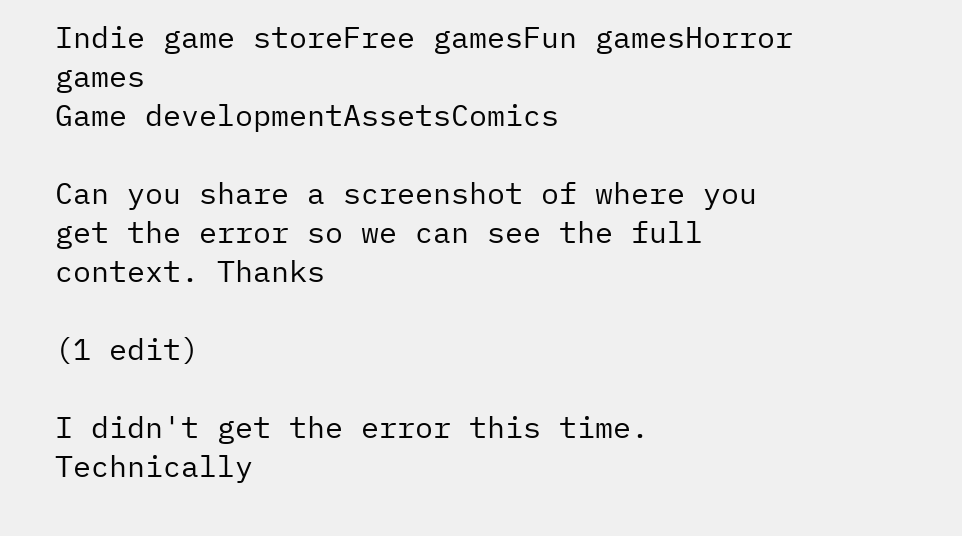Indie game storeFree gamesFun gamesHorror games
Game developmentAssetsComics

Can you share a screenshot of where you get the error so we can see the full context. Thanks

(1 edit)

I didn't get the error this time. Technically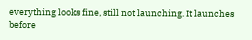everything looks fine, still not launching. It launches before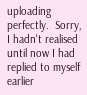uploading perfectly.  Sorry, I hadn't realised until now I had replied to myself earlier